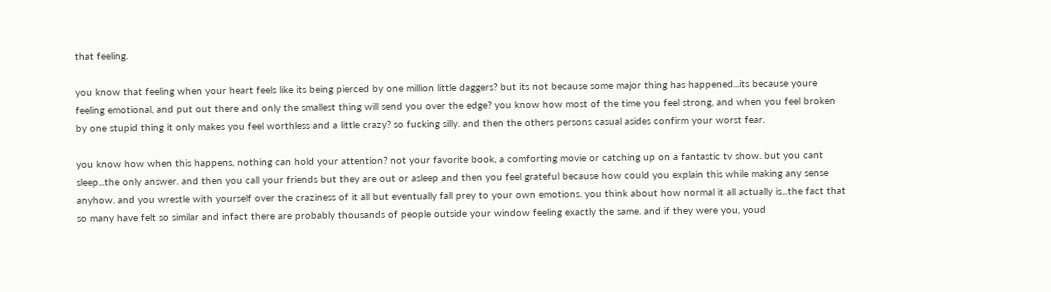that feeling.

you know that feeling when your heart feels like its being pierced by one million little daggers? but its not because some major thing has happened...its because youre feeling emotional, and put out there and only the smallest thing will send you over the edge? you know how most of the time you feel strong, and when you feel broken by one stupid thing it only makes you feel worthless and a little crazy? so fucking silly. and then the others persons casual asides confirm your worst fear.

you know how when this happens, nothing can hold your attention? not your favorite book, a comforting movie or catching up on a fantastic tv show. but you cant sleep...the only answer. and then you call your friends but they are out or asleep and then you feel grateful because how could you explain this while making any sense anyhow. and you wrestle with yourself over the craziness of it all but eventually fall prey to your own emotions. you think about how normal it all actually is...the fact that so many have felt so similar and infact there are probably thousands of people outside your window feeling exactly the same. and if they were you, youd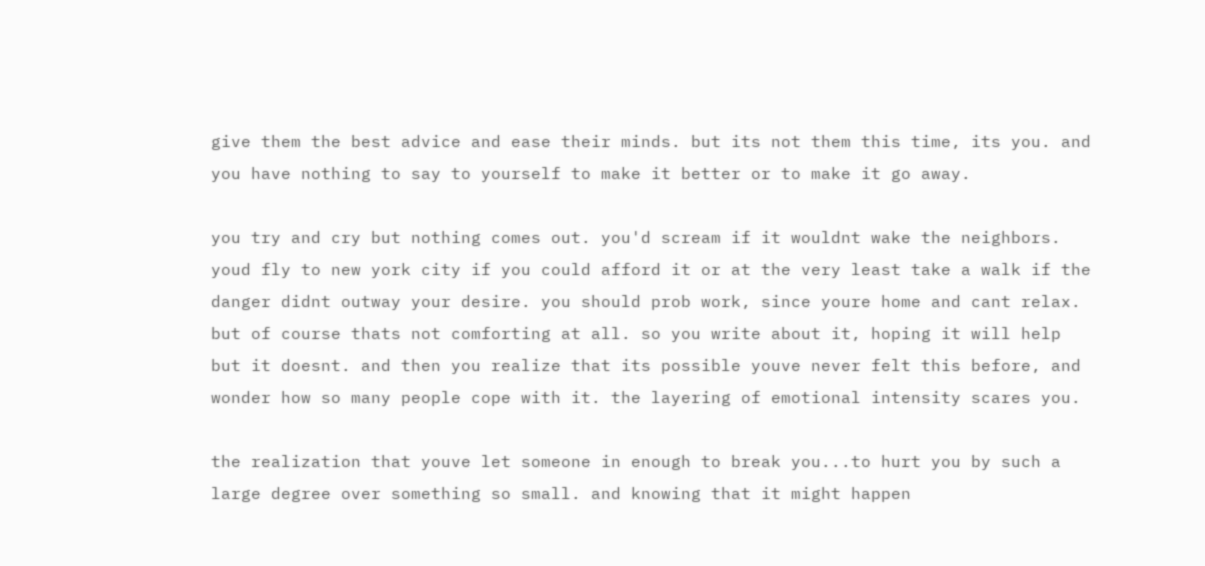give them the best advice and ease their minds. but its not them this time, its you. and you have nothing to say to yourself to make it better or to make it go away.

you try and cry but nothing comes out. you'd scream if it wouldnt wake the neighbors. youd fly to new york city if you could afford it or at the very least take a walk if the danger didnt outway your desire. you should prob work, since youre home and cant relax. but of course thats not comforting at all. so you write about it, hoping it will help but it doesnt. and then you realize that its possible youve never felt this before, and wonder how so many people cope with it. the layering of emotional intensity scares you.

the realization that youve let someone in enough to break you...to hurt you by such a large degree over something so small. and knowing that it might happen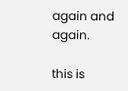again and again.

this is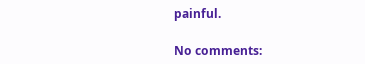painful.

No comments: